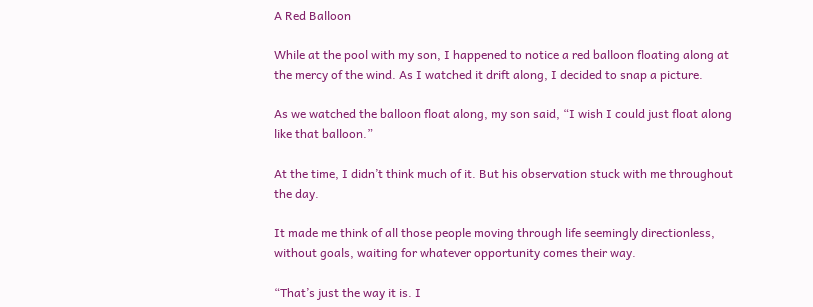A Red Balloon

While at the pool with my son, I happened to notice a red balloon floating along at the mercy of the wind. As I watched it drift along, I decided to snap a picture.

As we watched the balloon float along, my son said, “I wish I could just float along like that balloon.”

At the time, I didn’t think much of it. But his observation stuck with me throughout the day.

It made me think of all those people moving through life seemingly directionless, without goals, waiting for whatever opportunity comes their way.

“That’s just the way it is. I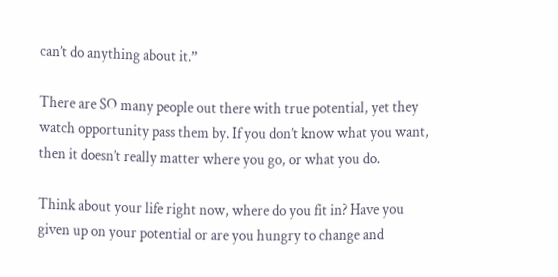can’t do anything about it.”

There are SO many people out there with true potential, yet they watch opportunity pass them by. If you don’t know what you want, then it doesn’t really matter where you go, or what you do.

Think about your life right now, where do you fit in? Have you given up on your potential or are you hungry to change and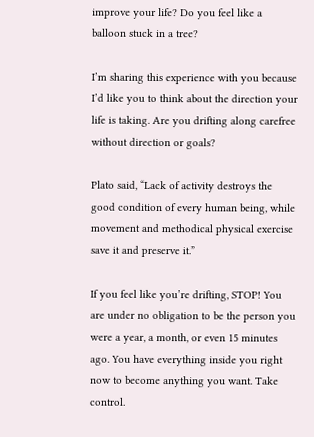improve your life? Do you feel like a balloon stuck in a tree?

I’m sharing this experience with you because I’d like you to think about the direction your life is taking. Are you drifting along carefree without direction or goals?

Plato said, “Lack of activity destroys the good condition of every human being, while movement and methodical physical exercise save it and preserve it.”

If you feel like you’re drifting, STOP! You are under no obligation to be the person you were a year, a month, or even 15 minutes ago. You have everything inside you right now to become anything you want. Take control.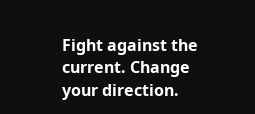Fight against the current. Change your direction.